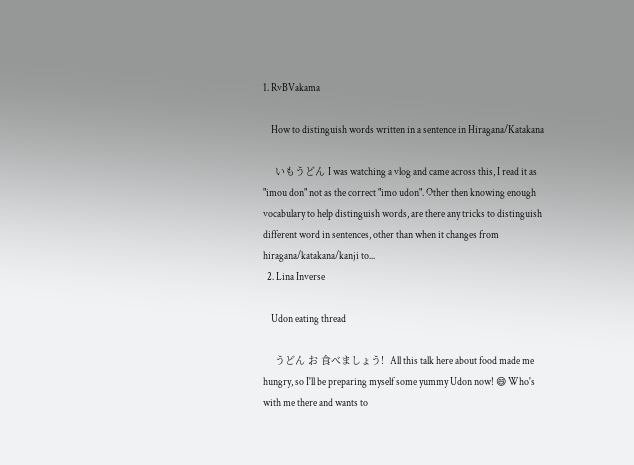1. RvBVakama

    How to distinguish words written in a sentence in Hiragana/Katakana

    いもうどん I was watching a vlog and came across this, I read it as "imou don" not as the correct "imo udon". Other then knowing enough vocabulary to help distinguish words, are there any tricks to distinguish different word in sentences, other than when it changes from hiragana/katakana/kanji to...
  2. Lina Inverse

    Udon eating thread

    うどん お 食べましょう!  All this talk here about food made me hungry, so I'll be preparing myself some yummy Udon now! 😄 Who's with me there and wants to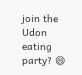join the Udon eating party? 😄